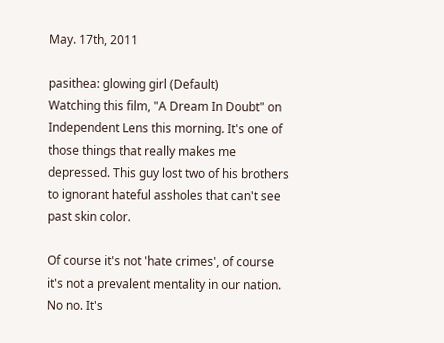May. 17th, 2011

pasithea: glowing girl (Default)
Watching this film, "A Dream In Doubt" on Independent Lens this morning. It's one of those things that really makes me depressed. This guy lost two of his brothers to ignorant hateful assholes that can't see past skin color.

Of course it's not 'hate crimes', of course it's not a prevalent mentality in our nation. No no. It's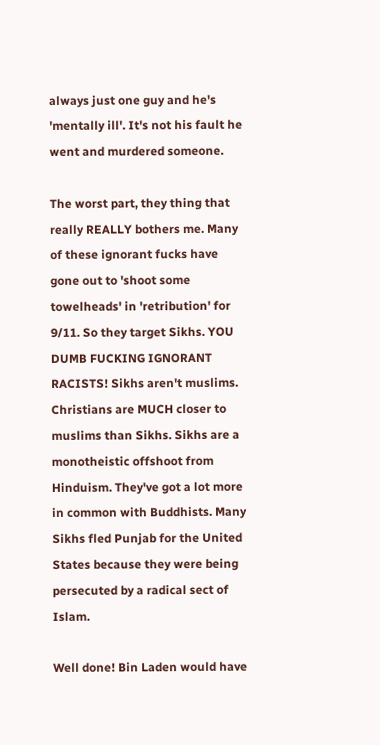always just one guy and he's 'mentally ill'. It's not his fault he went and murdered someone.

The worst part, they thing that really REALLY bothers me. Many of these ignorant fucks have gone out to 'shoot some towelheads' in 'retribution' for 9/11. So they target Sikhs. YOU DUMB FUCKING IGNORANT RACISTS! Sikhs aren't muslims. Christians are MUCH closer to muslims than Sikhs. Sikhs are a monotheistic offshoot from Hinduism. They've got a lot more in common with Buddhists. Many Sikhs fled Punjab for the United States because they were being persecuted by a radical sect of Islam.

Well done! Bin Laden would have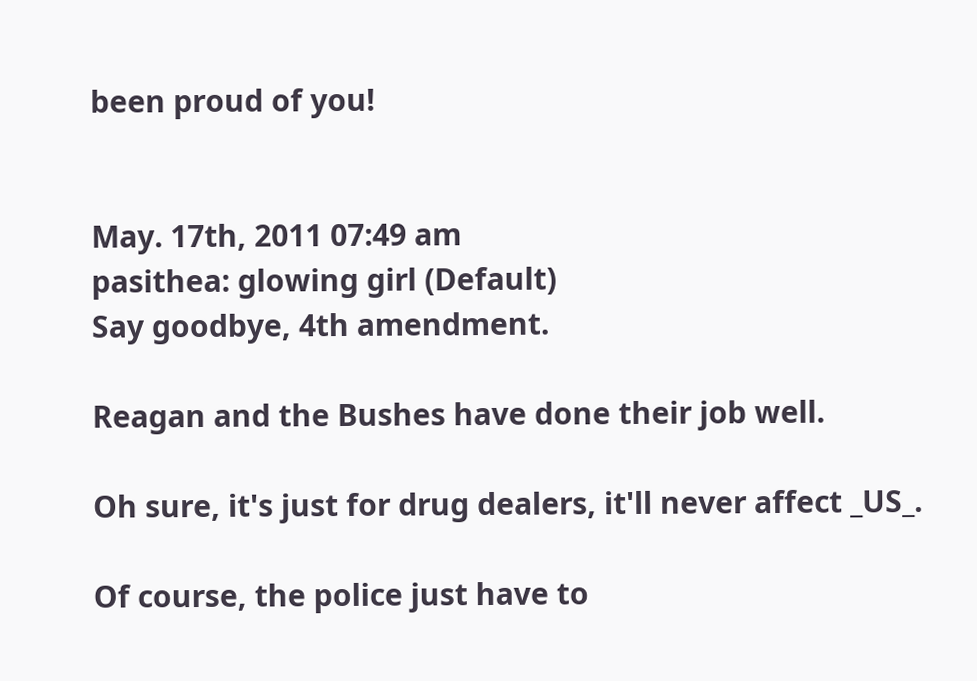been proud of you!


May. 17th, 2011 07:49 am
pasithea: glowing girl (Default)
Say goodbye, 4th amendment.

Reagan and the Bushes have done their job well.

Oh sure, it's just for drug dealers, it'll never affect _US_.

Of course, the police just have to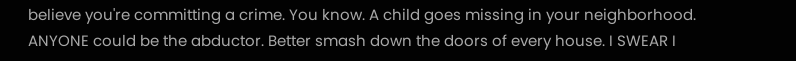believe you're committing a crime. You know. A child goes missing in your neighborhood. ANYONE could be the abductor. Better smash down the doors of every house. I SWEAR I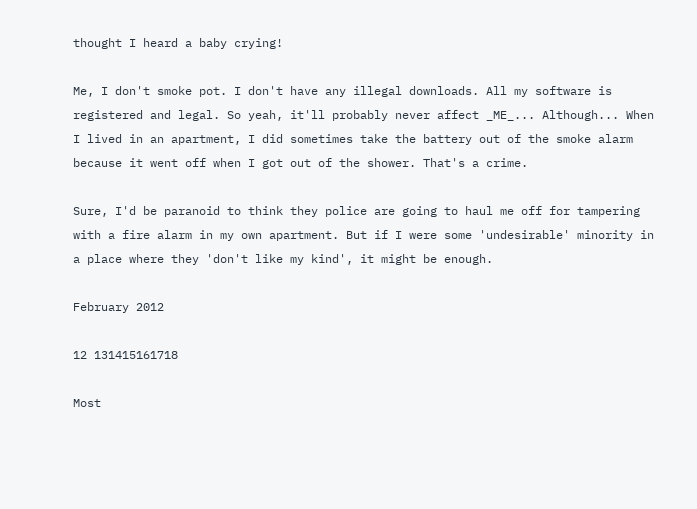thought I heard a baby crying!

Me, I don't smoke pot. I don't have any illegal downloads. All my software is registered and legal. So yeah, it'll probably never affect _ME_... Although... When I lived in an apartment, I did sometimes take the battery out of the smoke alarm because it went off when I got out of the shower. That's a crime.

Sure, I'd be paranoid to think they police are going to haul me off for tampering with a fire alarm in my own apartment. But if I were some 'undesirable' minority in a place where they 'don't like my kind', it might be enough.

February 2012

12 131415161718

Most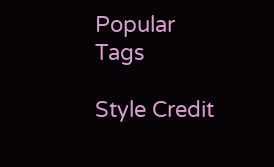Popular Tags

Style Credit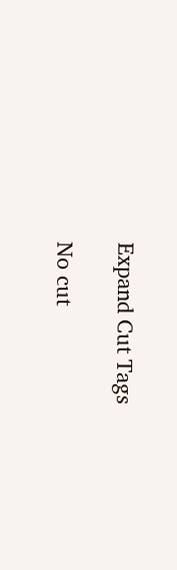Expand Cut Tags

No cut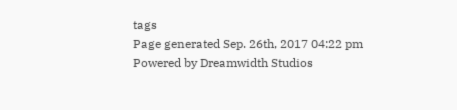tags
Page generated Sep. 26th, 2017 04:22 pm
Powered by Dreamwidth Studios